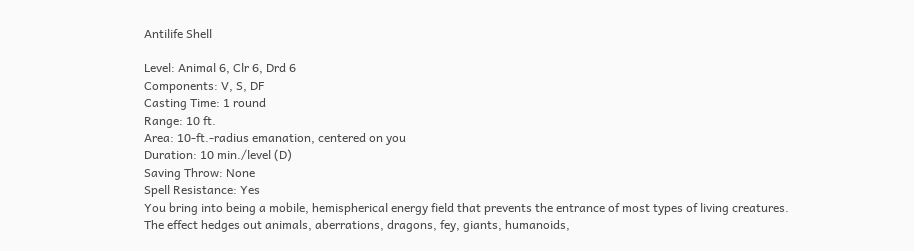Antilife Shell

Level: Animal 6, Clr 6, Drd 6
Components: V, S, DF
Casting Time: 1 round
Range: 10 ft.
Area: 10-ft.-radius emanation, centered on you
Duration: 10 min./level (D)
Saving Throw: None
Spell Resistance: Yes
You bring into being a mobile, hemispherical energy field that prevents the entrance of most types of living creatures.
The effect hedges out animals, aberrations, dragons, fey, giants, humanoids,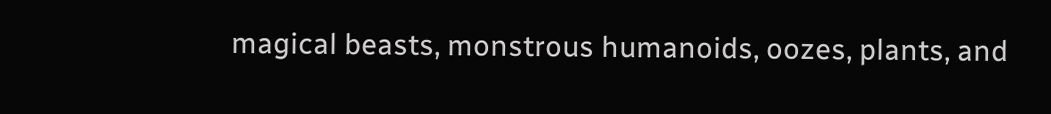magical beasts, monstrous humanoids, oozes, plants, and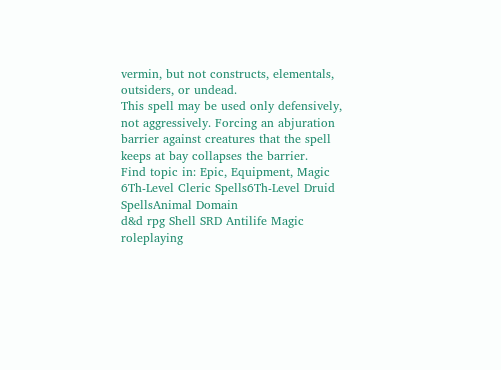vermin, but not constructs, elementals, outsiders, or undead.
This spell may be used only defensively, not aggressively. Forcing an abjuration barrier against creatures that the spell keeps at bay collapses the barrier.
Find topic in: Epic, Equipment, Magic
6Th-Level Cleric Spells6Th-Level Druid SpellsAnimal Domain
d&d rpg Shell SRD Antilife Magic roleplaying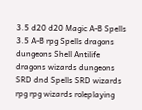3.5 d20 d20 Magic A-B Spells 3.5 A-B rpg Spells dragons dungeons Shell Antilife dragons wizards dungeons SRD dnd Spells SRD wizards rpg rpg wizards roleplaying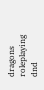dragons roleplaying dnd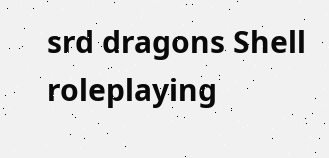srd dragons Shell roleplaying